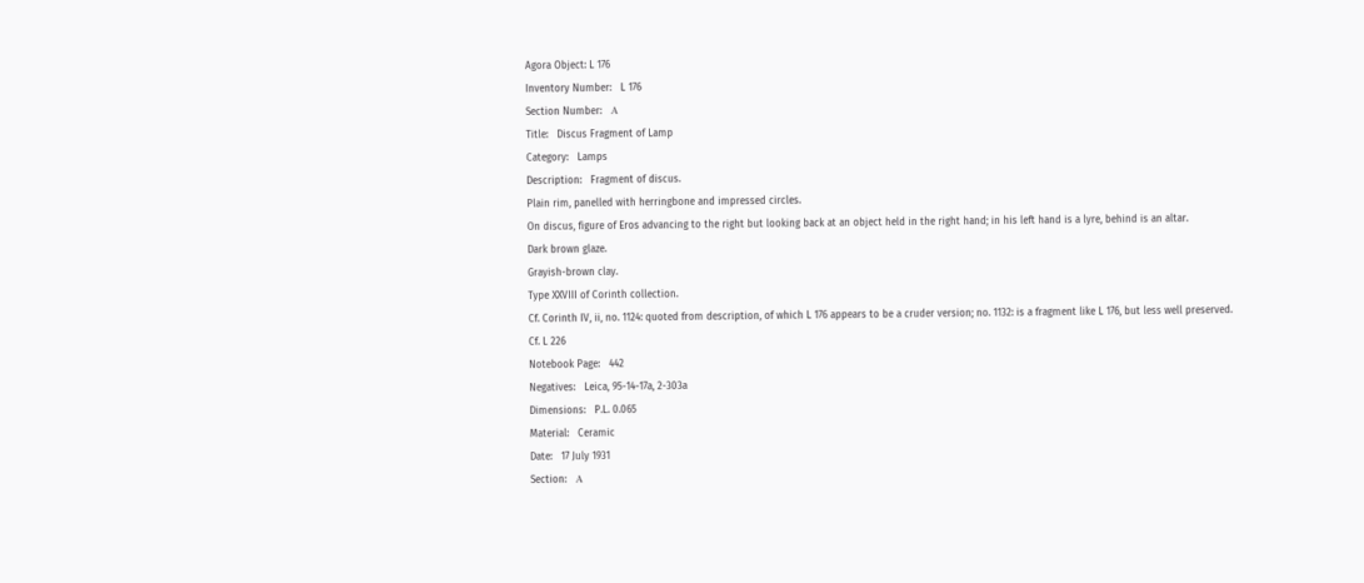Agora Object: L 176
Inventory Number:   L 176
Section Number:   Α
Title:   Discus Fragment of Lamp
Category:   Lamps
Description:   Fragment of discus.
Plain rim, panelled with herringbone and impressed circles.
On discus, figure of Eros advancing to the right but looking back at an object held in the right hand; in his left hand is a lyre, behind is an altar.
Dark brown glaze.
Grayish-brown clay.
Type XXVIII of Corinth collection.
Cf. Corinth IV, ii, no. 1124: quoted from description, of which L 176 appears to be a cruder version; no. 1132: is a fragment like L 176, but less well preserved.
Cf. L 226
Notebook Page:   442
Negatives:   Leica, 95-14-17a, 2-303a
Dimensions:   P.L. 0.065
Material:   Ceramic
Date:   17 July 1931
Section:   Α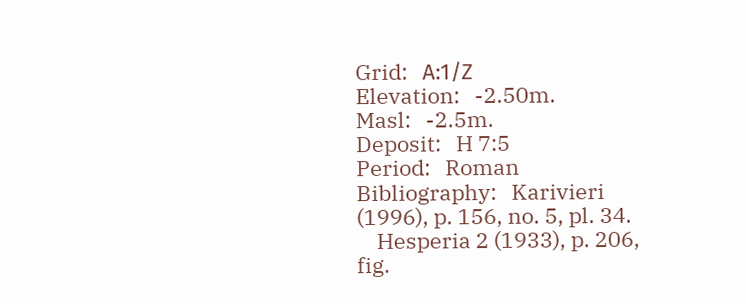Grid:   Α:1/Ζ
Elevation:   -2.50m.
Masl:   -2.5m.
Deposit:   H 7:5
Period:   Roman
Bibliography:   Karivieri (1996), p. 156, no. 5, pl. 34.
    Hesperia 2 (1933), p. 206, fig.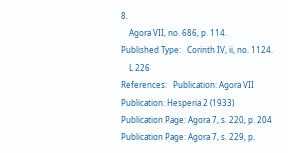8.
    Agora VII, no. 686, p. 114.
Published Type:   Corinth IV, ii, no. 1124.
    L 226
References:   Publication: Agora VII
Publication: Hesperia 2 (1933)
Publication Page: Agora 7, s. 220, p. 204
Publication Page: Agora 7, s. 229, p.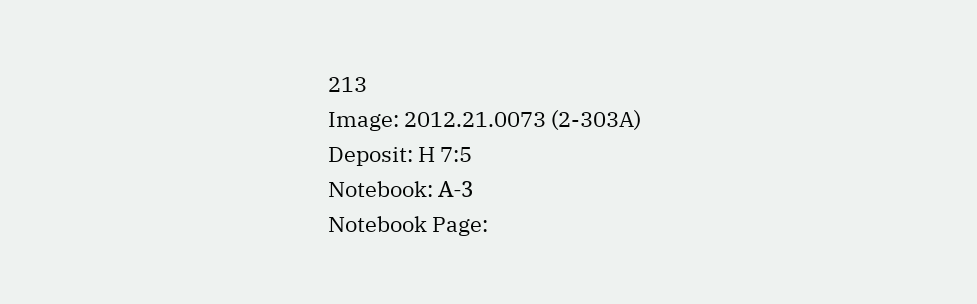213
Image: 2012.21.0073 (2-303A)
Deposit: H 7:5
Notebook: Α-3
Notebook Page: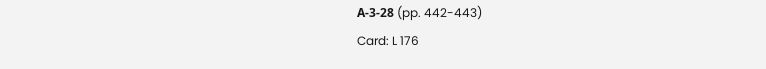Α-3-28 (pp. 442-443)
Card: L 176